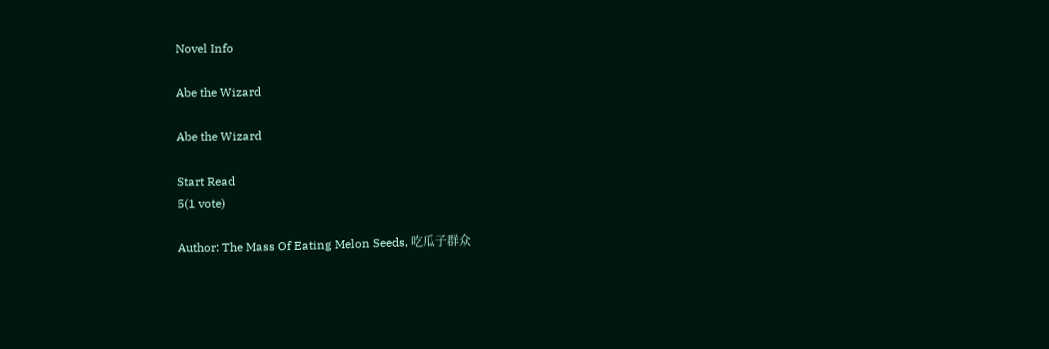Novel Info

Abe the Wizard

Abe the Wizard

Start Read
5(1 vote)

Author: The Mass Of Eating Melon Seeds, 吃瓜子群众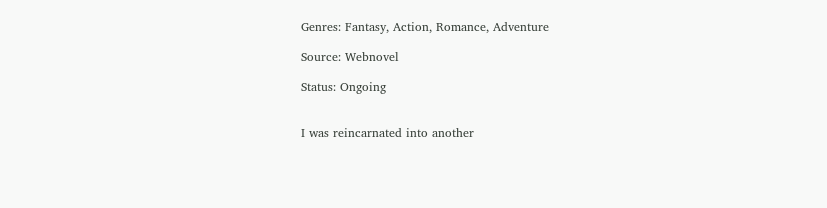Genres: Fantasy, Action, Romance, Adventure

Source: Webnovel

Status: Ongoing


I was reincarnated into another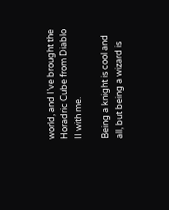world, and I’ve brought the Horadric Cube from Diablo II with me.

Being a knight is cool and all, but being a wizard is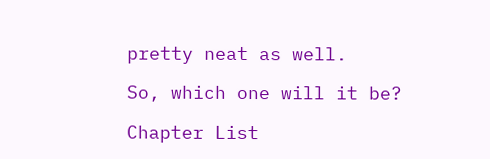pretty neat as well.

So, which one will it be?

Chapter List